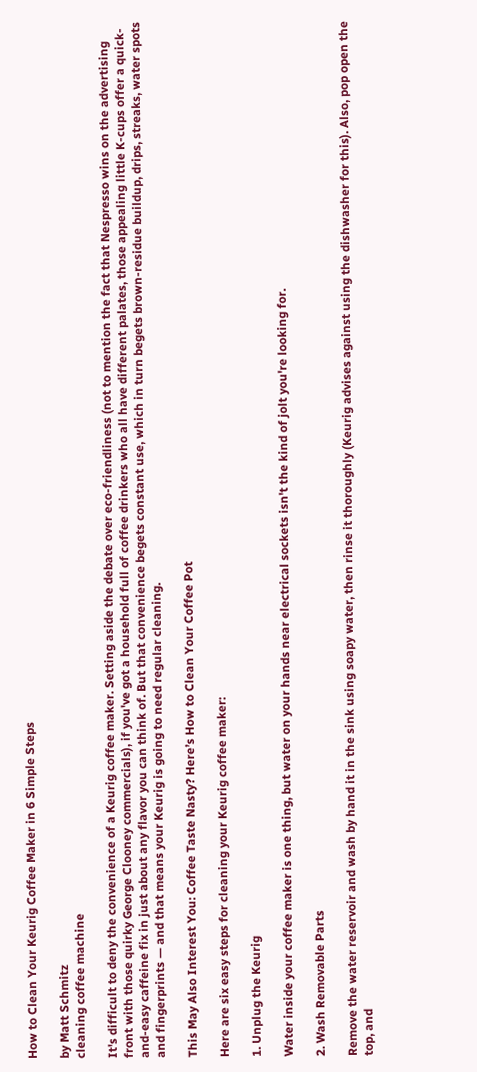How to Clean Your Keurig Coffee Maker in 6 Simple Steps

by Matt Schmitz
cleaning coffee machine

It's difficult to deny the convenience of a Keurig coffee maker. Setting aside the debate over eco-friendliness (not to mention the fact that Nespresso wins on the advertising front with those quirky George Clooney commercials), if you've got a household full of coffee drinkers who all have different palates, those appealing little K-cups offer a quick-and-easy caffeine fix in just about any flavor you can think of. But that convenience begets constant use, which in turn begets brown-residue buildup, drips, streaks, water spots and fingerprints — and that means your Keurig is going to need regular cleaning.

This May Also Interest You: Coffee Taste Nasty? Here’s How to Clean Your Coffee Pot

Here are six easy steps for cleaning your Keurig coffee maker:

1. Unplug the Keurig

Water inside your coffee maker is one thing, but water on your hands near electrical sockets isn't the kind of jolt you're looking for.

2. Wash Removable Parts

Remove the water reservoir and wash by hand it in the sink using soapy water, then rinse it thoroughly (Keurig advises against using the dishwasher for this). Also, pop open the top, and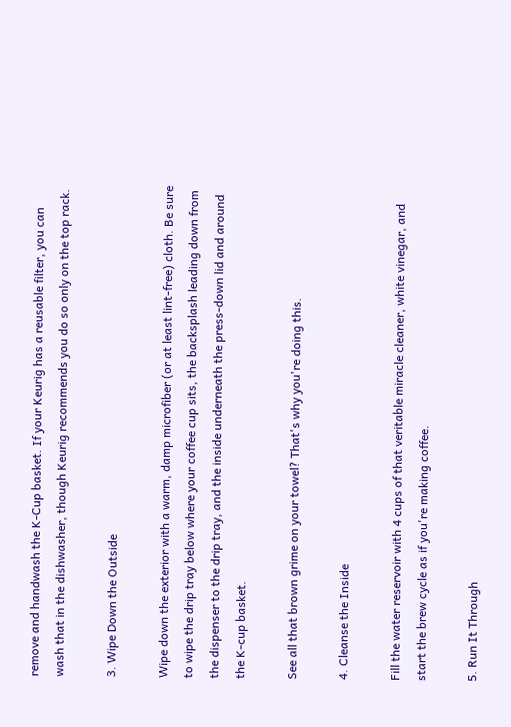remove and handwash the K-Cup basket. If your Keurig has a reusable filter, you can wash that in the dishwasher, though Keurig recommends you do so only on the top rack.

3. Wipe Down the Outside

Wipe down the exterior with a warm, damp microfiber (or at least lint-free) cloth. Be sure to wipe the drip tray below where your coffee cup sits, the backsplash leading down from the dispenser to the drip tray, and the inside underneath the press-down lid and around the K-cup basket.

See all that brown grime on your towel? That's why you're doing this.

4. Cleanse the Inside

Fill the water reservoir with 4 cups of that veritable miracle cleaner, white vinegar, and start the brew cycle as if you're making coffee.

5. Run It Through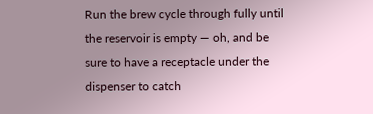Run the brew cycle through fully until the reservoir is empty — oh, and be sure to have a receptacle under the dispenser to catch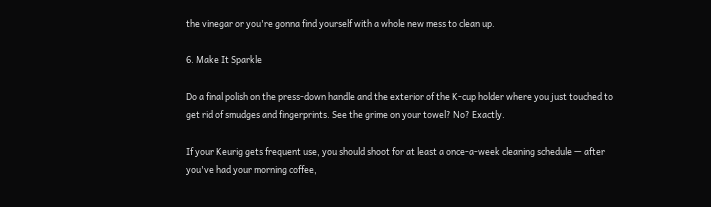the vinegar or you're gonna find yourself with a whole new mess to clean up.

6. Make It Sparkle

Do a final polish on the press-down handle and the exterior of the K-cup holder where you just touched to get rid of smudges and fingerprints. See the grime on your towel? No? Exactly.

If your Keurig gets frequent use, you should shoot for at least a once-a-week cleaning schedule — after you've had your morning coffee,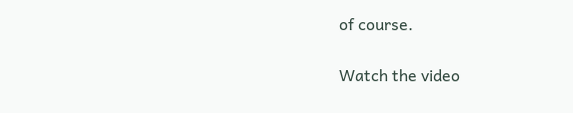of course.

Watch the video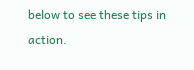below to see these tips in action.